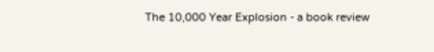The 10,000 Year Explosion - a book review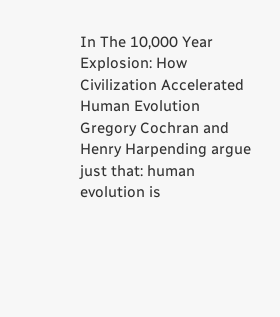In The 10,000 Year Explosion: How Civilization Accelerated Human Evolution Gregory Cochran and Henry Harpending argue just that: human evolution is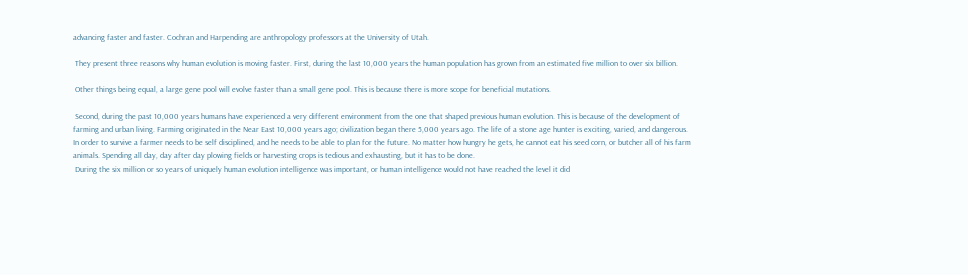advancing faster and faster. Cochran and Harpending are anthropology professors at the University of Utah.

 They present three reasons why human evolution is moving faster. First, during the last 10,000 years the human population has grown from an estimated five million to over six billion.

 Other things being equal, a large gene pool will evolve faster than a small gene pool. This is because there is more scope for beneficial mutations.

 Second, during the past 10,000 years humans have experienced a very different environment from the one that shaped previous human evolution. This is because of the development of farming and urban living. Farming originated in the Near East 10,000 years ago; civilization began there 5,000 years ago. The life of a stone age hunter is exciting, varied, and dangerous. In order to survive a farmer needs to be self disciplined, and he needs to be able to plan for the future. No matter how hungry he gets, he cannot eat his seed corn, or butcher all of his farm animals. Spending all day, day after day plowing fields or harvesting crops is tedious and exhausting, but it has to be done.
 During the six million or so years of uniquely human evolution intelligence was important, or human intelligence would not have reached the level it did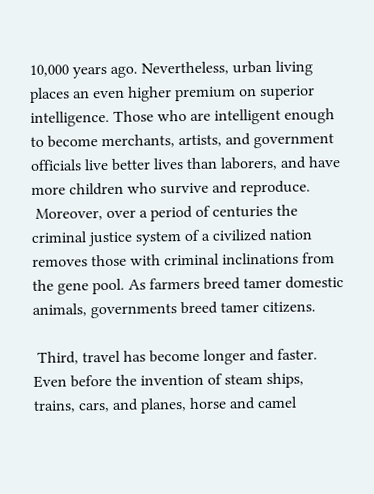10,000 years ago. Nevertheless, urban living places an even higher premium on superior intelligence. Those who are intelligent enough to become merchants, artists, and government officials live better lives than laborers, and have more children who survive and reproduce.
 Moreover, over a period of centuries the criminal justice system of a civilized nation removes those with criminal inclinations from the gene pool. As farmers breed tamer domestic animals, governments breed tamer citizens.

 Third, travel has become longer and faster. Even before the invention of steam ships, trains, cars, and planes, horse and camel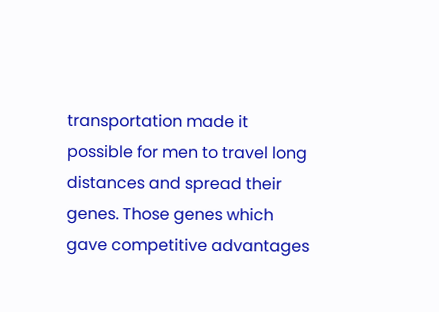transportation made it possible for men to travel long distances and spread their genes. Those genes which gave competitive advantages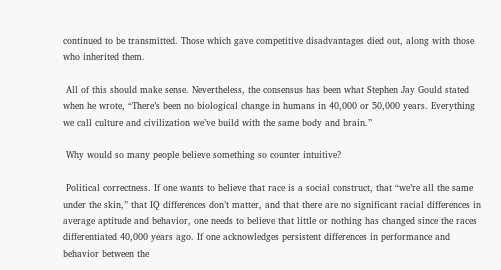continued to be transmitted. Those which gave competitive disadvantages died out, along with those who inherited them.

 All of this should make sense. Nevertheless, the consensus has been what Stephen Jay Gould stated when he wrote, “There’s been no biological change in humans in 40,000 or 50,000 years. Everything we call culture and civilization we’ve build with the same body and brain.”

 Why would so many people believe something so counter intuitive?

 Political correctness. If one wants to believe that race is a social construct, that “we’re all the same under the skin,” that IQ differences don’t matter, and that there are no significant racial differences in average aptitude and behavior, one needs to believe that little or nothing has changed since the races differentiated 40,000 years ago. If one acknowledges persistent differences in performance and behavior between the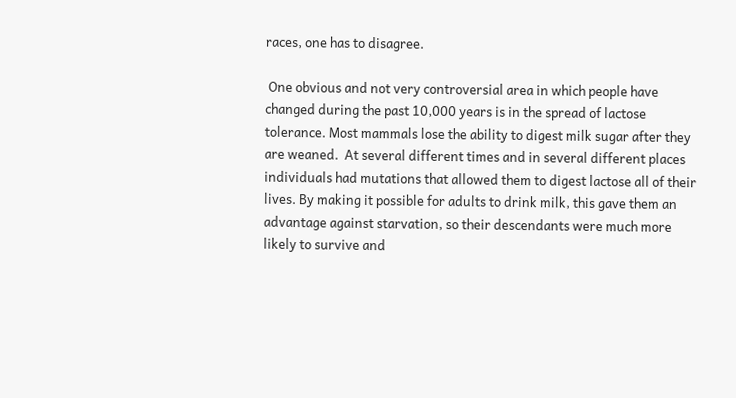races, one has to disagree.

 One obvious and not very controversial area in which people have changed during the past 10,000 years is in the spread of lactose tolerance. Most mammals lose the ability to digest milk sugar after they are weaned.  At several different times and in several different places individuals had mutations that allowed them to digest lactose all of their lives. By making it possible for adults to drink milk, this gave them an advantage against starvation, so their descendants were much more likely to survive and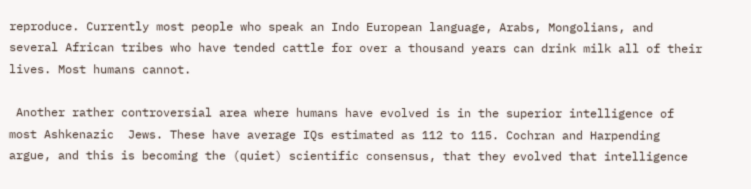reproduce. Currently most people who speak an Indo European language, Arabs, Mongolians, and several African tribes who have tended cattle for over a thousand years can drink milk all of their lives. Most humans cannot.

 Another rather controversial area where humans have evolved is in the superior intelligence of most Ashkenazic  Jews. These have average IQs estimated as 112 to 115. Cochran and Harpending argue, and this is becoming the (quiet) scientific consensus, that they evolved that intelligence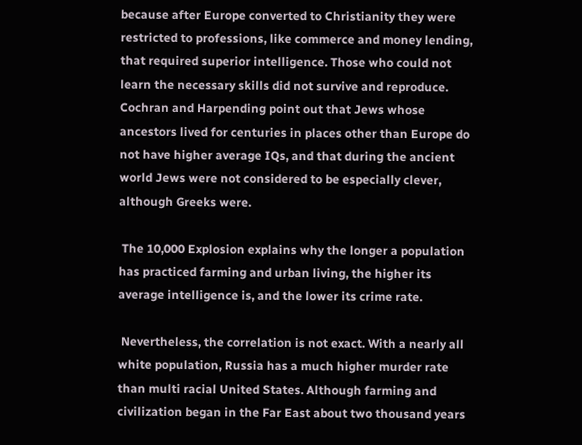because after Europe converted to Christianity they were restricted to professions, like commerce and money lending, that required superior intelligence. Those who could not learn the necessary skills did not survive and reproduce. Cochran and Harpending point out that Jews whose ancestors lived for centuries in places other than Europe do not have higher average IQs, and that during the ancient world Jews were not considered to be especially clever, although Greeks were.

 The 10,000 Explosion explains why the longer a population has practiced farming and urban living, the higher its average intelligence is, and the lower its crime rate.

 Nevertheless, the correlation is not exact. With a nearly all white population, Russia has a much higher murder rate than multi racial United States. Although farming and civilization began in the Far East about two thousand years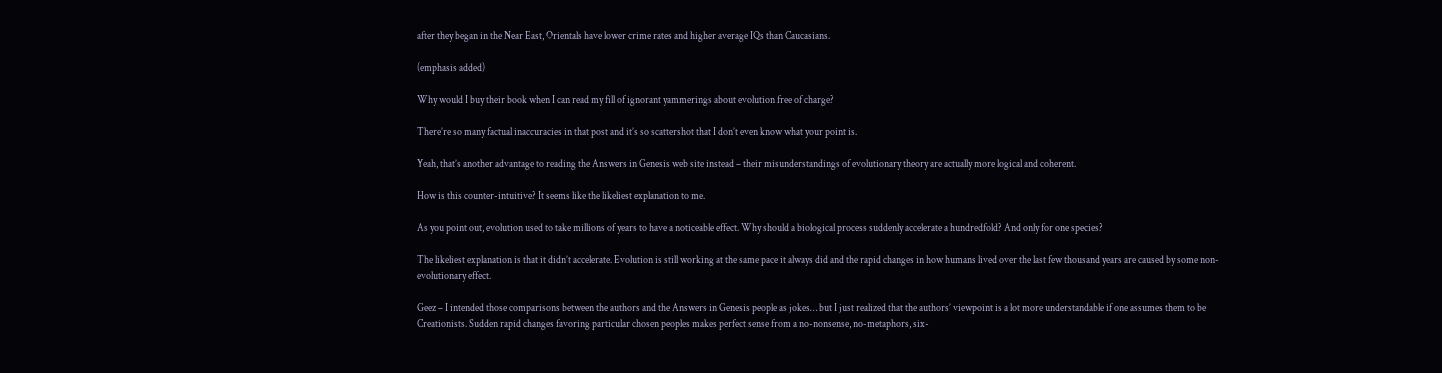after they began in the Near East, Orientals have lower crime rates and higher average IQs than Caucasians.

(emphasis added)

Why would I buy their book when I can read my fill of ignorant yammerings about evolution free of charge?

There’re so many factual inaccuracies in that post and it’s so scattershot that I don’t even know what your point is.

Yeah, that’s another advantage to reading the Answers in Genesis web site instead – their misunderstandings of evolutionary theory are actually more logical and coherent.

How is this counter-intuitive? It seems like the likeliest explanation to me.

As you point out, evolution used to take millions of years to have a noticeable effect. Why should a biological process suddenly accelerate a hundredfold? And only for one species?

The likeliest explanation is that it didn’t accelerate. Evolution is still working at the same pace it always did and the rapid changes in how humans lived over the last few thousand years are caused by some non-evolutionary effect.

Geez – I intended those comparisons between the authors and the Answers in Genesis people as jokes… but I just realized that the authors’ viewpoint is a lot more understandable if one assumes them to be Creationists. Sudden rapid changes favoring particular chosen peoples makes perfect sense from a no-nonsense, no-metaphors, six-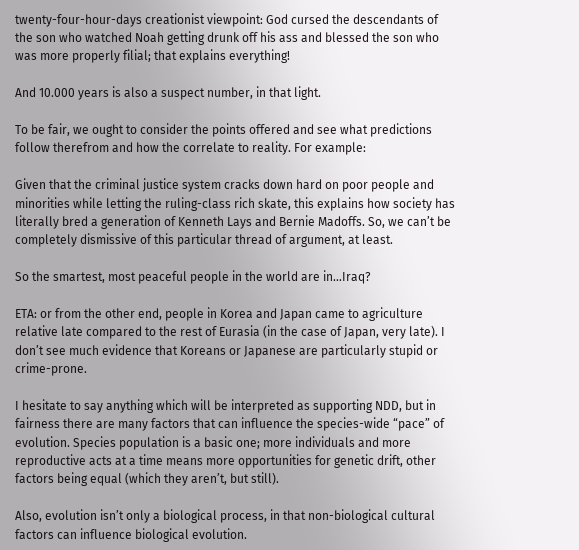twenty-four-hour-days creationist viewpoint: God cursed the descendants of the son who watched Noah getting drunk off his ass and blessed the son who was more properly filial; that explains everything!

And 10.000 years is also a suspect number, in that light.

To be fair, we ought to consider the points offered and see what predictions follow therefrom and how the correlate to reality. For example:

Given that the criminal justice system cracks down hard on poor people and minorities while letting the ruling-class rich skate, this explains how society has literally bred a generation of Kenneth Lays and Bernie Madoffs. So, we can’t be completely dismissive of this particular thread of argument, at least.

So the smartest, most peaceful people in the world are in…Iraq?

ETA: or from the other end, people in Korea and Japan came to agriculture relative late compared to the rest of Eurasia (in the case of Japan, very late). I don’t see much evidence that Koreans or Japanese are particularly stupid or crime-prone.

I hesitate to say anything which will be interpreted as supporting NDD, but in fairness there are many factors that can influence the species-wide “pace” of evolution. Species population is a basic one; more individuals and more reproductive acts at a time means more opportunities for genetic drift, other factors being equal (which they aren’t, but still).

Also, evolution isn’t only a biological process, in that non-biological cultural factors can influence biological evolution.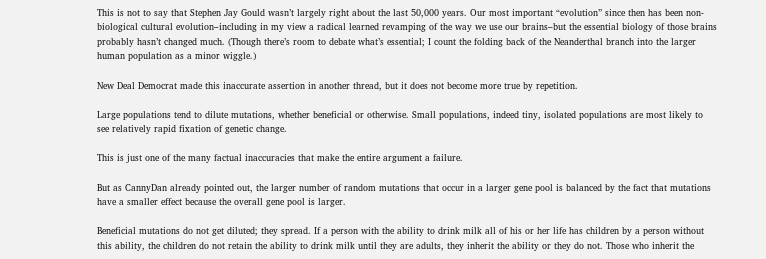This is not to say that Stephen Jay Gould wasn’t largely right about the last 50,000 years. Our most important “evolution” since then has been non-biological cultural evolution–including in my view a radical learned revamping of the way we use our brains–but the essential biology of those brains probably hasn’t changed much. (Though there’s room to debate what’s essential; I count the folding back of the Neanderthal branch into the larger human population as a minor wiggle.)

New Deal Democrat made this inaccurate assertion in another thread, but it does not become more true by repetition.

Large populations tend to dilute mutations, whether beneficial or otherwise. Small populations, indeed tiny, isolated populations are most likely to see relatively rapid fixation of genetic change.

This is just one of the many factual inaccuracies that make the entire argument a failure.

But as CannyDan already pointed out, the larger number of random mutations that occur in a larger gene pool is balanced by the fact that mutations have a smaller effect because the overall gene pool is larger.

Beneficial mutations do not get diluted; they spread. If a person with the ability to drink milk all of his or her life has children by a person without this ability, the children do not retain the ability to drink milk until they are adults, they inherit the ability or they do not. Those who inherit the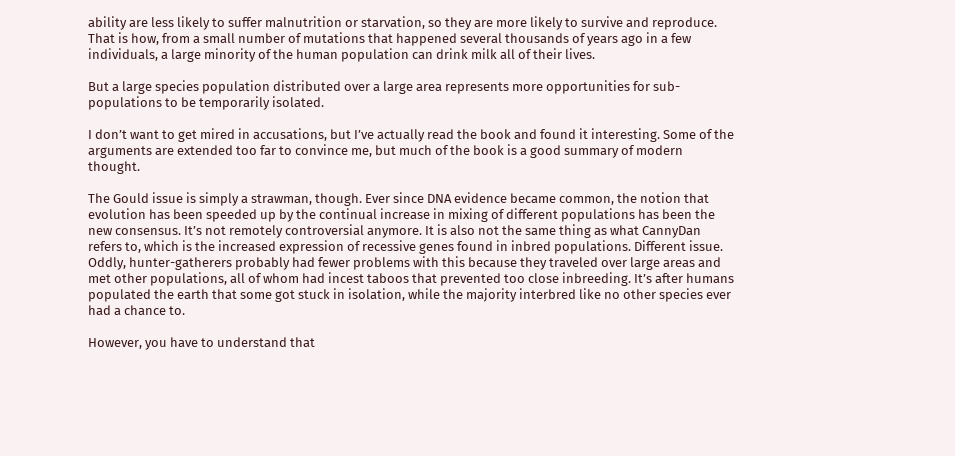ability are less likely to suffer malnutrition or starvation, so they are more likely to survive and reproduce. That is how, from a small number of mutations that happened several thousands of years ago in a few individuals, a large minority of the human population can drink milk all of their lives.

But a large species population distributed over a large area represents more opportunities for sub-populations to be temporarily isolated.

I don’t want to get mired in accusations, but I’ve actually read the book and found it interesting. Some of the arguments are extended too far to convince me, but much of the book is a good summary of modern thought.

The Gould issue is simply a strawman, though. Ever since DNA evidence became common, the notion that evolution has been speeded up by the continual increase in mixing of different populations has been the new consensus. It’s not remotely controversial anymore. It is also not the same thing as what CannyDan refers to, which is the increased expression of recessive genes found in inbred populations. Different issue. Oddly, hunter-gatherers probably had fewer problems with this because they traveled over large areas and met other populations, all of whom had incest taboos that prevented too close inbreeding. It’s after humans populated the earth that some got stuck in isolation, while the majority interbred like no other species ever had a chance to.

However, you have to understand that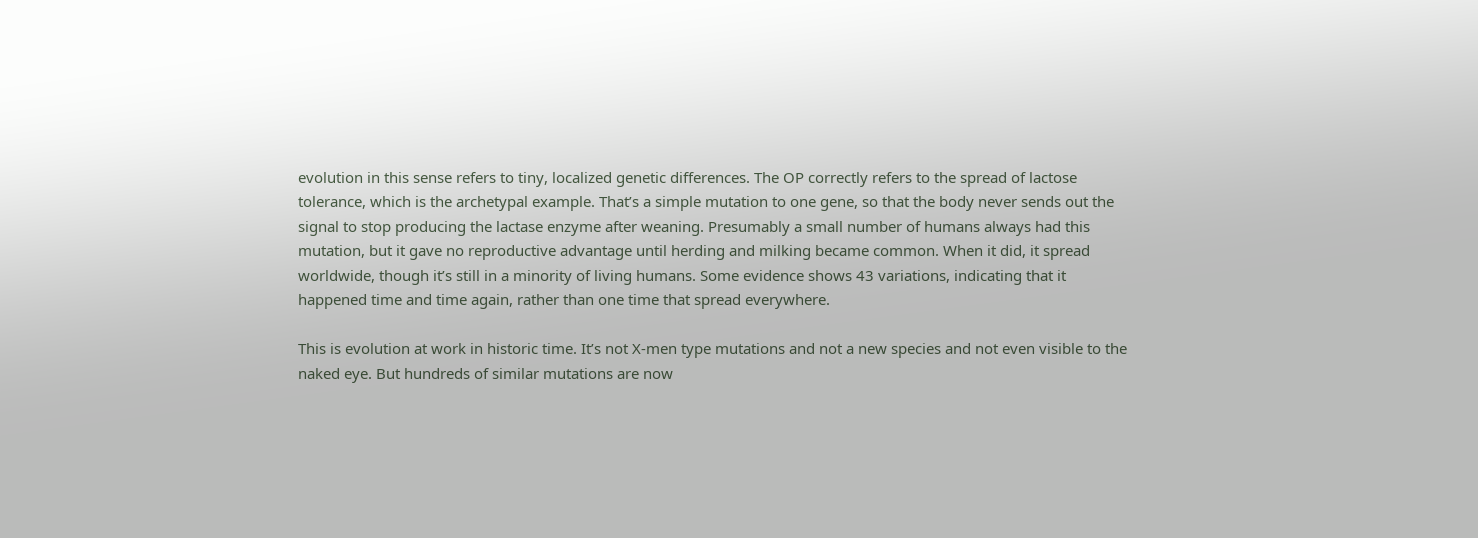evolution in this sense refers to tiny, localized genetic differences. The OP correctly refers to the spread of lactose tolerance, which is the archetypal example. That’s a simple mutation to one gene, so that the body never sends out the signal to stop producing the lactase enzyme after weaning. Presumably a small number of humans always had this mutation, but it gave no reproductive advantage until herding and milking became common. When it did, it spread worldwide, though it’s still in a minority of living humans. Some evidence shows 43 variations, indicating that it happened time and time again, rather than one time that spread everywhere.

This is evolution at work in historic time. It’s not X-men type mutations and not a new species and not even visible to the naked eye. But hundreds of similar mutations are now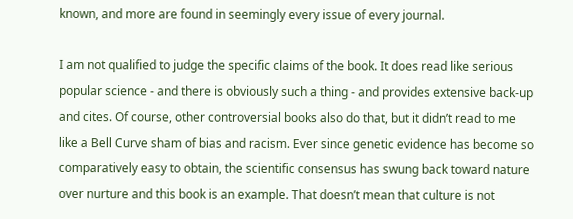known, and more are found in seemingly every issue of every journal.

I am not qualified to judge the specific claims of the book. It does read like serious popular science - and there is obviously such a thing - and provides extensive back-up and cites. Of course, other controversial books also do that, but it didn’t read to me like a Bell Curve sham of bias and racism. Ever since genetic evidence has become so comparatively easy to obtain, the scientific consensus has swung back toward nature over nurture and this book is an example. That doesn’t mean that culture is not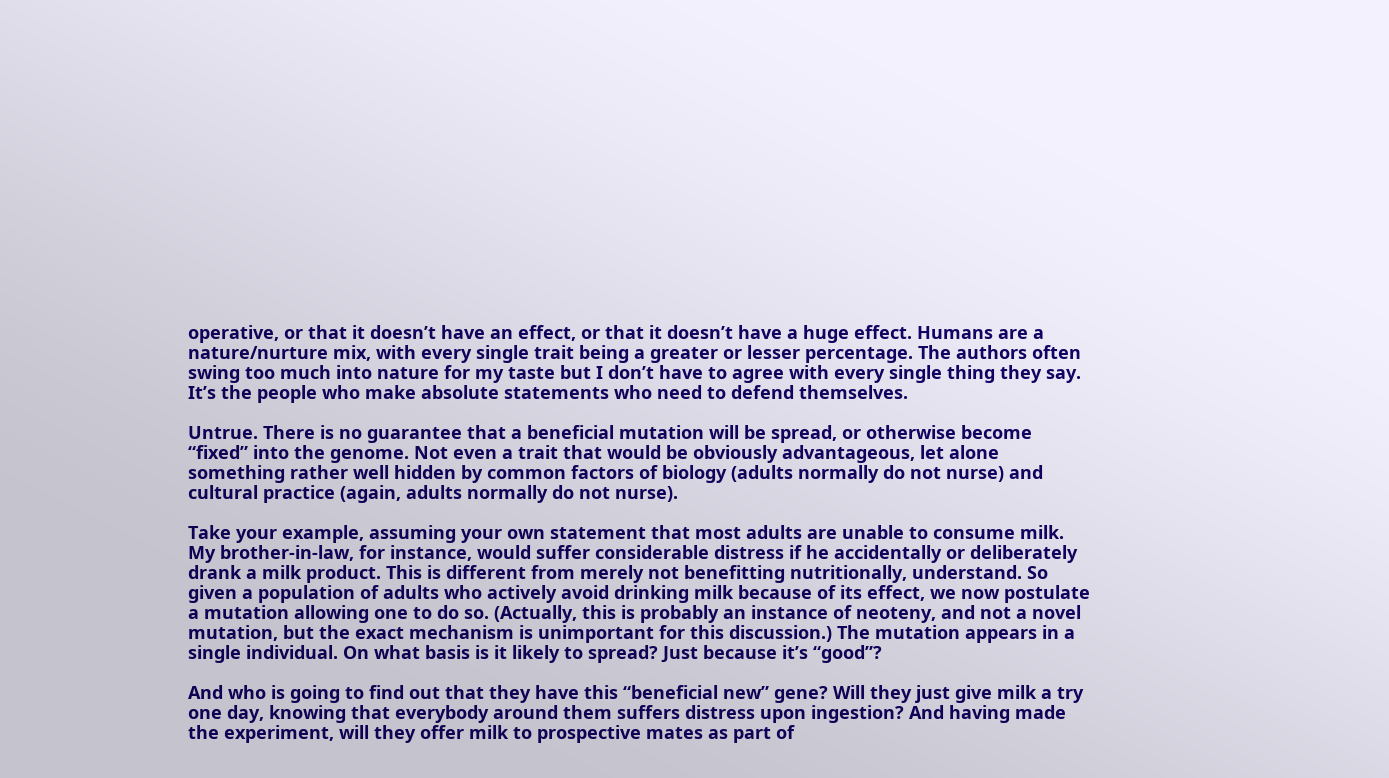operative, or that it doesn’t have an effect, or that it doesn’t have a huge effect. Humans are a nature/nurture mix, with every single trait being a greater or lesser percentage. The authors often swing too much into nature for my taste but I don’t have to agree with every single thing they say. It’s the people who make absolute statements who need to defend themselves.

Untrue. There is no guarantee that a beneficial mutation will be spread, or otherwise become “fixed” into the genome. Not even a trait that would be obviously advantageous, let alone something rather well hidden by common factors of biology (adults normally do not nurse) and cultural practice (again, adults normally do not nurse).

Take your example, assuming your own statement that most adults are unable to consume milk. My brother-in-law, for instance, would suffer considerable distress if he accidentally or deliberately drank a milk product. This is different from merely not benefitting nutritionally, understand. So given a population of adults who actively avoid drinking milk because of its effect, we now postulate a mutation allowing one to do so. (Actually, this is probably an instance of neoteny, and not a novel mutation, but the exact mechanism is unimportant for this discussion.) The mutation appears in a single individual. On what basis is it likely to spread? Just because it’s “good”?

And who is going to find out that they have this “beneficial new” gene? Will they just give milk a try one day, knowing that everybody around them suffers distress upon ingestion? And having made the experiment, will they offer milk to prospective mates as part of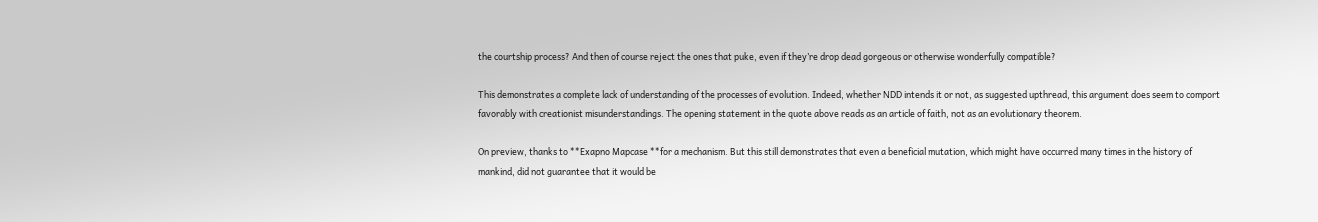the courtship process? And then of course reject the ones that puke, even if they’re drop dead gorgeous or otherwise wonderfully compatible?

This demonstrates a complete lack of understanding of the processes of evolution. Indeed, whether NDD intends it or not, as suggested upthread, this argument does seem to comport favorably with creationist misunderstandings. The opening statement in the quote above reads as an article of faith, not as an evolutionary theorem.

On preview, thanks to **Exapno Mapcase **for a mechanism. But this still demonstrates that even a beneficial mutation, which might have occurred many times in the history of mankind, did not guarantee that it would be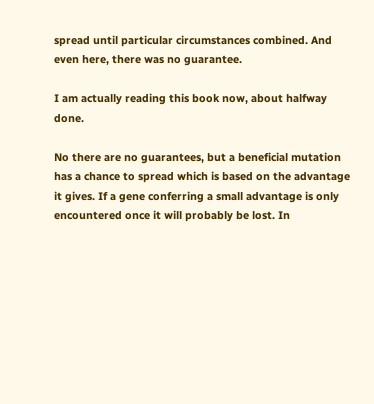spread until particular circumstances combined. And even here, there was no guarantee.

I am actually reading this book now, about halfway done.

No there are no guarantees, but a beneficial mutation has a chance to spread which is based on the advantage it gives. If a gene conferring a small advantage is only encountered once it will probably be lost. In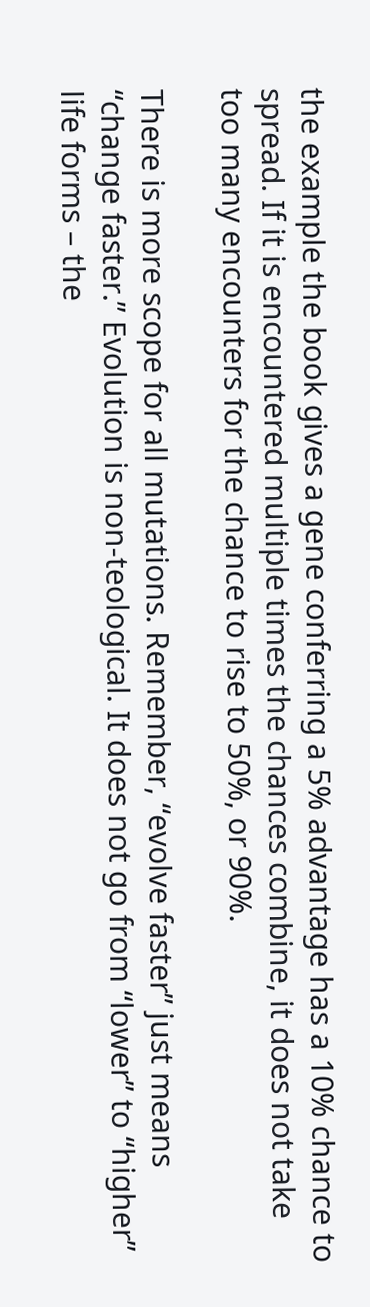the example the book gives a gene conferring a 5% advantage has a 10% chance to spread. If it is encountered multiple times the chances combine, it does not take too many encounters for the chance to rise to 50%, or 90%.

There is more scope for all mutations. Remember, “evolve faster” just means “change faster.” Evolution is non-teological. It does not go from “lower” to “higher” life forms – the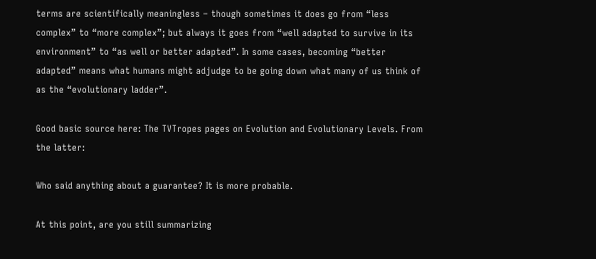terms are scientifically meaningless – though sometimes it does go from “less complex” to “more complex”; but always it goes from “well adapted to survive in its environment” to “as well or better adapted”. In some cases, becoming “better adapted” means what humans might adjudge to be going down what many of us think of as the “evolutionary ladder”.

Good basic source here: The TVTropes pages on Evolution and Evolutionary Levels. From the latter:

Who said anything about a guarantee? It is more probable.

At this point, are you still summarizing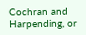Cochran and Harpending, or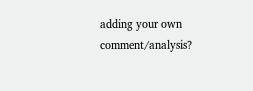adding your own comment/analysis?